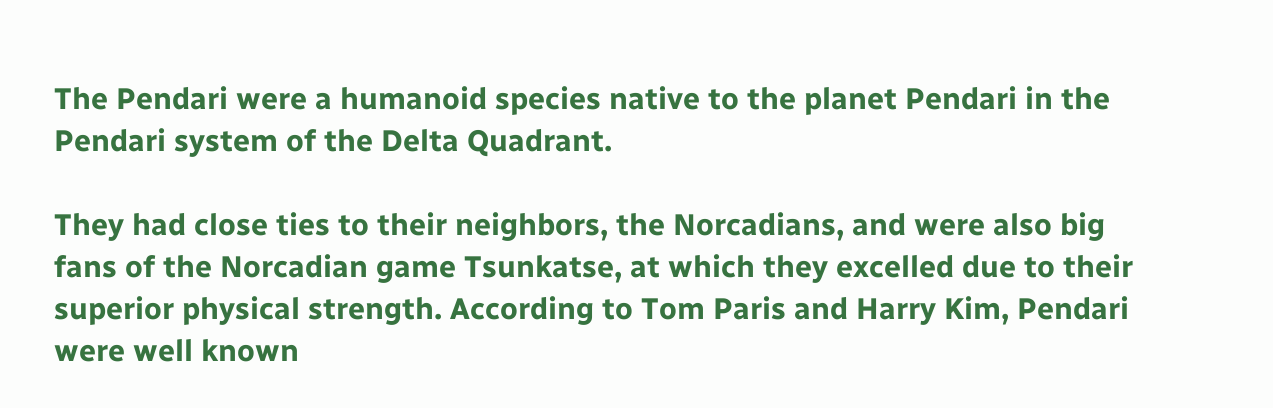The Pendari were a humanoid species native to the planet Pendari in the Pendari system of the Delta Quadrant.

They had close ties to their neighbors, the Norcadians, and were also big fans of the Norcadian game Tsunkatse, at which they excelled due to their superior physical strength. According to Tom Paris and Harry Kim, Pendari were well known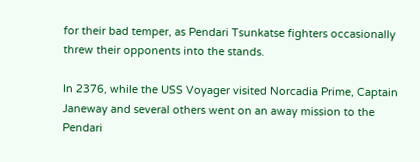for their bad temper, as Pendari Tsunkatse fighters occasionally threw their opponents into the stands.

In 2376, while the USS Voyager visited Norcadia Prime, Captain Janeway and several others went on an away mission to the Pendari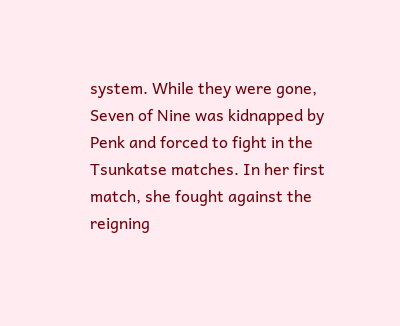system. While they were gone, Seven of Nine was kidnapped by Penk and forced to fight in the Tsunkatse matches. In her first match, she fought against the reigning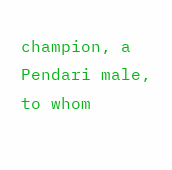champion, a Pendari male, to whom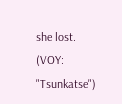she lost. (VOY: "Tsunkatse")